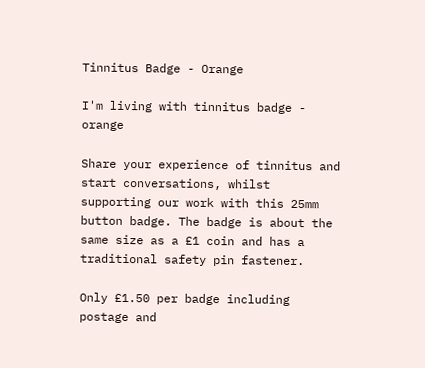Tinnitus Badge - Orange

I'm living with tinnitus badge - orange

Share your experience of tinnitus and start conversations, whilst supporting our work with this 25mm button badge. The badge is about the same size as a £1 coin and has a traditional safety pin fastener.

Only £1.50 per badge including postage and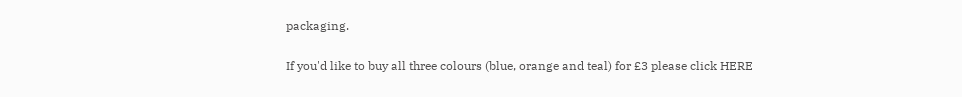packaging.

If you'd like to buy all three colours (blue, orange and teal) for £3 please click HERE